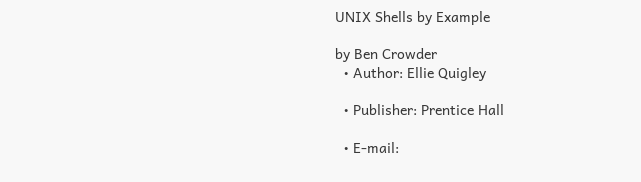UNIX Shells by Example

by Ben Crowder
  • Author: Ellie Quigley

  • Publisher: Prentice Hall

  • E-mail: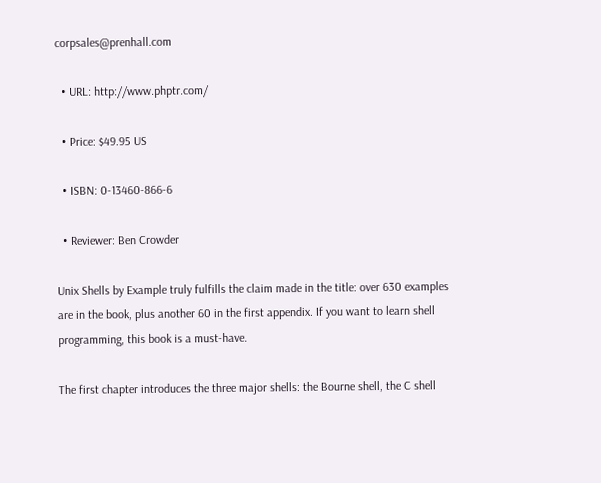corpsales@prenhall.com

  • URL: http://www.phptr.com/

  • Price: $49.95 US

  • ISBN: 0-13460-866-6

  • Reviewer: Ben Crowder

Unix Shells by Example truly fulfills the claim made in the title: over 630 examples are in the book, plus another 60 in the first appendix. If you want to learn shell programming, this book is a must-have.

The first chapter introduces the three major shells: the Bourne shell, the C shell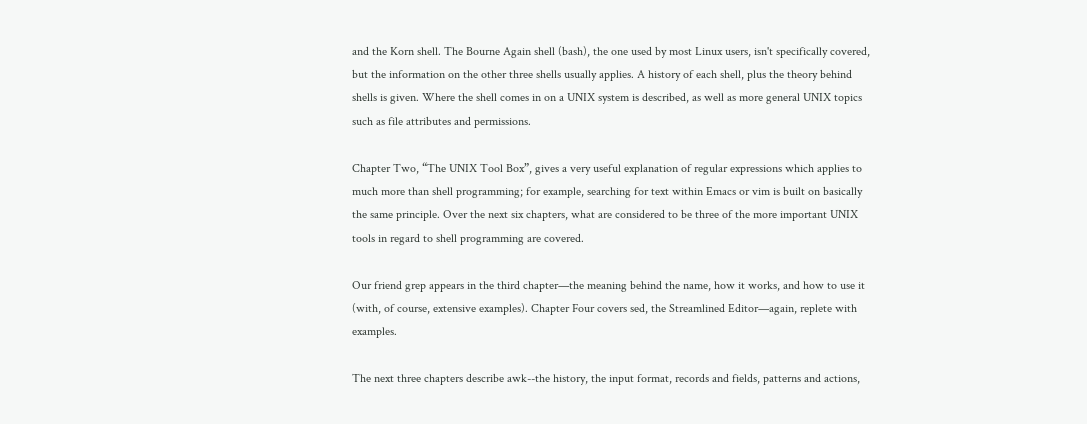and the Korn shell. The Bourne Again shell (bash), the one used by most Linux users, isn't specifically covered, but the information on the other three shells usually applies. A history of each shell, plus the theory behind shells is given. Where the shell comes in on a UNIX system is described, as well as more general UNIX topics such as file attributes and permissions.

Chapter Two, “The UNIX Tool Box”, gives a very useful explanation of regular expressions which applies to much more than shell programming; for example, searching for text within Emacs or vim is built on basically the same principle. Over the next six chapters, what are considered to be three of the more important UNIX tools in regard to shell programming are covered.

Our friend grep appears in the third chapter—the meaning behind the name, how it works, and how to use it (with, of course, extensive examples). Chapter Four covers sed, the Streamlined Editor—again, replete with examples.

The next three chapters describe awk--the history, the input format, records and fields, patterns and actions,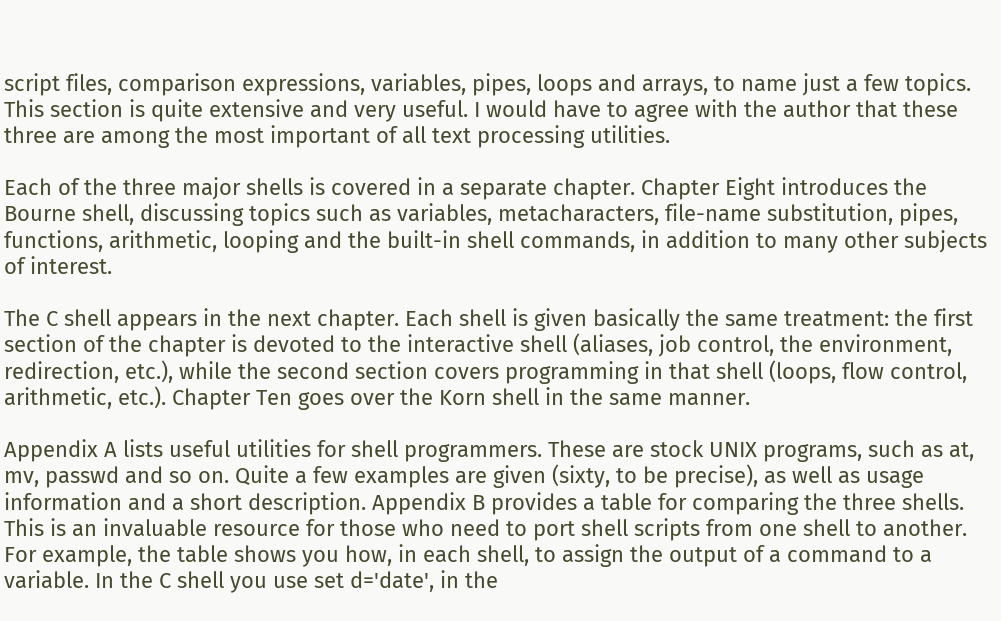script files, comparison expressions, variables, pipes, loops and arrays, to name just a few topics. This section is quite extensive and very useful. I would have to agree with the author that these three are among the most important of all text processing utilities.

Each of the three major shells is covered in a separate chapter. Chapter Eight introduces the Bourne shell, discussing topics such as variables, metacharacters, file-name substitution, pipes, functions, arithmetic, looping and the built-in shell commands, in addition to many other subjects of interest.

The C shell appears in the next chapter. Each shell is given basically the same treatment: the first section of the chapter is devoted to the interactive shell (aliases, job control, the environment, redirection, etc.), while the second section covers programming in that shell (loops, flow control, arithmetic, etc.). Chapter Ten goes over the Korn shell in the same manner.

Appendix A lists useful utilities for shell programmers. These are stock UNIX programs, such as at, mv, passwd and so on. Quite a few examples are given (sixty, to be precise), as well as usage information and a short description. Appendix B provides a table for comparing the three shells. This is an invaluable resource for those who need to port shell scripts from one shell to another. For example, the table shows you how, in each shell, to assign the output of a command to a variable. In the C shell you use set d='date', in the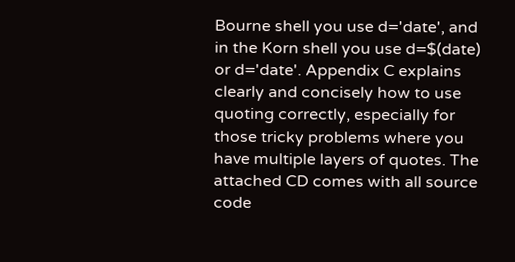Bourne shell you use d='date', and in the Korn shell you use d=$(date) or d='date'. Appendix C explains clearly and concisely how to use quoting correctly, especially for those tricky problems where you have multiple layers of quotes. The attached CD comes with all source code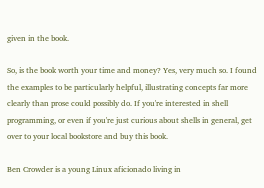given in the book.

So, is the book worth your time and money? Yes, very much so. I found the examples to be particularly helpful, illustrating concepts far more clearly than prose could possibly do. If you're interested in shell programming, or even if you're just curious about shells in general, get over to your local bookstore and buy this book.

Ben Crowder is a young Linux aficionado living in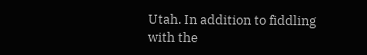Utah. In addition to fiddling with the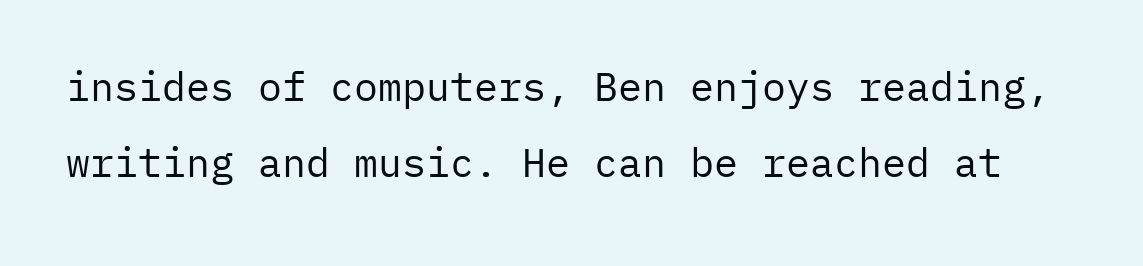insides of computers, Ben enjoys reading, writing and music. He can be reached at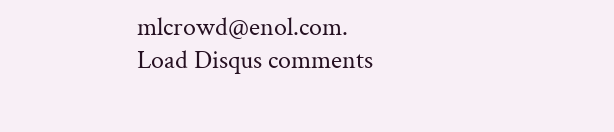mlcrowd@enol.com.
Load Disqus comments